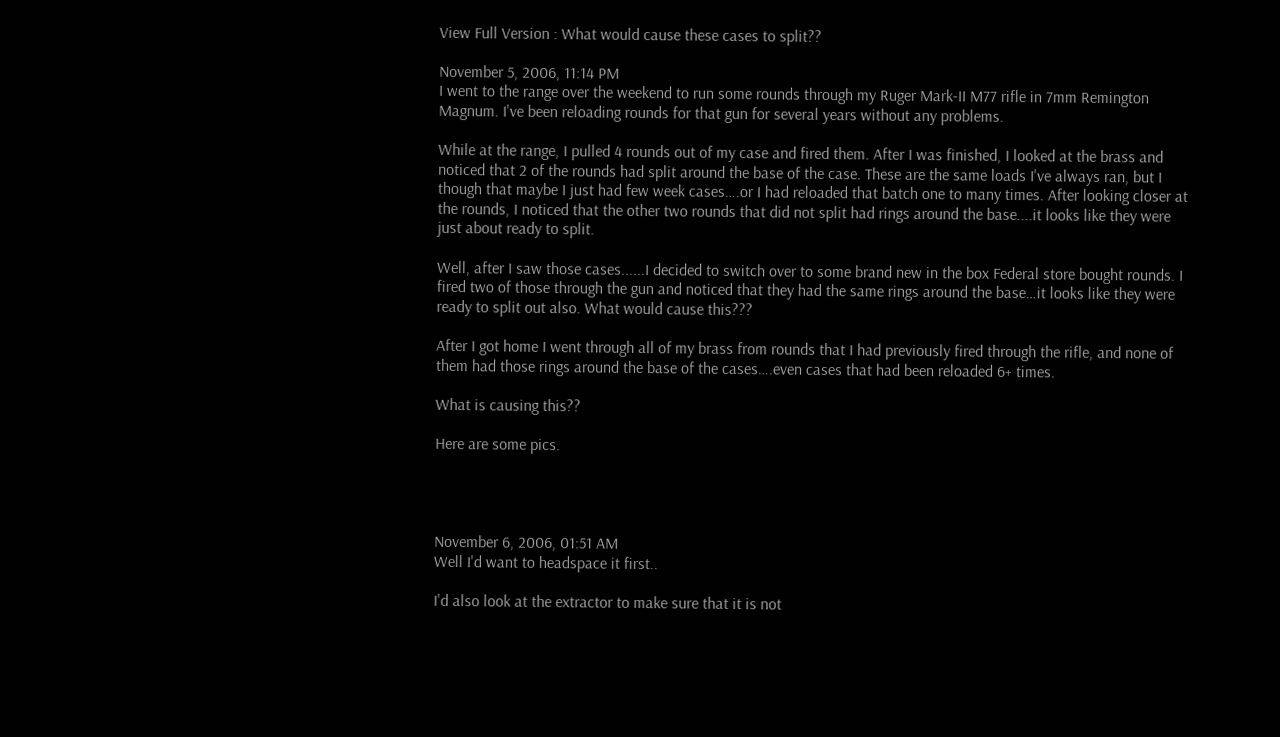View Full Version : What would cause these cases to split??

November 5, 2006, 11:14 PM
I went to the range over the weekend to run some rounds through my Ruger Mark-II M77 rifle in 7mm Remington Magnum. I've been reloading rounds for that gun for several years without any problems.

While at the range, I pulled 4 rounds out of my case and fired them. After I was finished, I looked at the brass and noticed that 2 of the rounds had split around the base of the case. These are the same loads I've always ran, but I though that maybe I just had few week cases….or I had reloaded that batch one to many times. After looking closer at the rounds, I noticed that the other two rounds that did not split had rings around the base....it looks like they were just about ready to split.

Well, after I saw those cases......I decided to switch over to some brand new in the box Federal store bought rounds. I fired two of those through the gun and noticed that they had the same rings around the base…it looks like they were ready to split out also. What would cause this???

After I got home I went through all of my brass from rounds that I had previously fired through the rifle, and none of them had those rings around the base of the cases….even cases that had been reloaded 6+ times.

What is causing this??

Here are some pics.




November 6, 2006, 01:51 AM
Well I'd want to headspace it first..

I'd also look at the extractor to make sure that it is not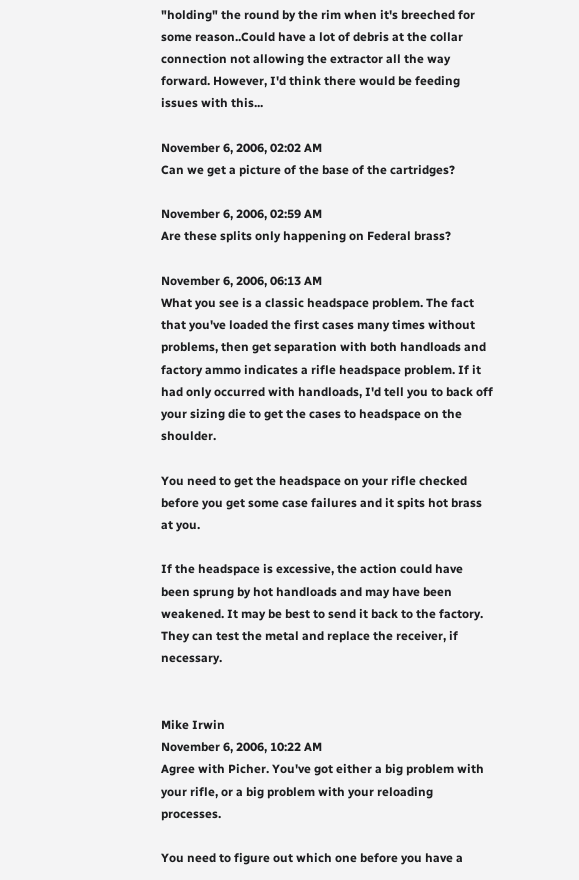"holding" the round by the rim when it's breeched for some reason..Could have a lot of debris at the collar connection not allowing the extractor all the way forward. However, I'd think there would be feeding issues with this...

November 6, 2006, 02:02 AM
Can we get a picture of the base of the cartridges?

November 6, 2006, 02:59 AM
Are these splits only happening on Federal brass?

November 6, 2006, 06:13 AM
What you see is a classic headspace problem. The fact that you've loaded the first cases many times without problems, then get separation with both handloads and factory ammo indicates a rifle headspace problem. If it had only occurred with handloads, I'd tell you to back off your sizing die to get the cases to headspace on the shoulder.

You need to get the headspace on your rifle checked before you get some case failures and it spits hot brass at you.

If the headspace is excessive, the action could have been sprung by hot handloads and may have been weakened. It may be best to send it back to the factory. They can test the metal and replace the receiver, if necessary.


Mike Irwin
November 6, 2006, 10:22 AM
Agree with Picher. You've got either a big problem with your rifle, or a big problem with your reloading processes.

You need to figure out which one before you have a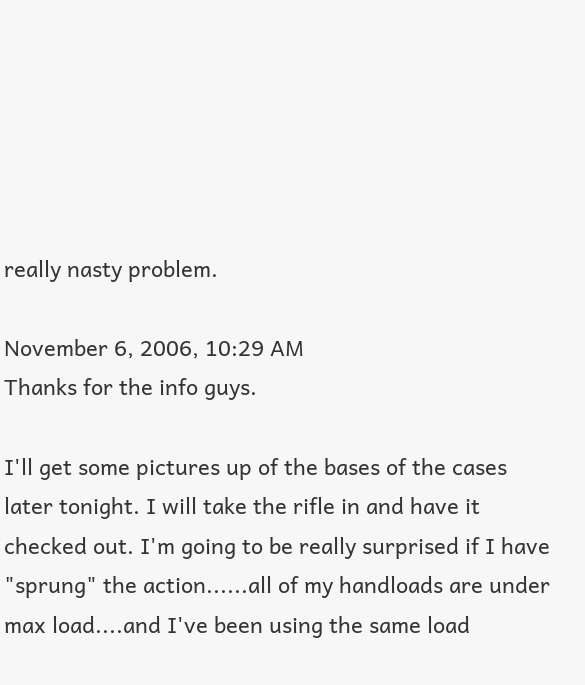really nasty problem.

November 6, 2006, 10:29 AM
Thanks for the info guys.

I'll get some pictures up of the bases of the cases later tonight. I will take the rifle in and have it checked out. I'm going to be really surprised if I have "sprung" the action......all of my handloads are under max load....and I've been using the same load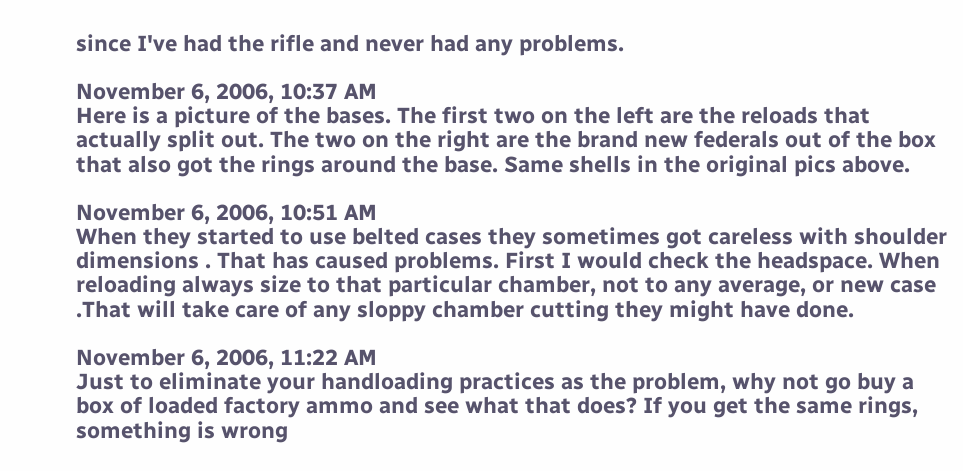since I've had the rifle and never had any problems.

November 6, 2006, 10:37 AM
Here is a picture of the bases. The first two on the left are the reloads that actually split out. The two on the right are the brand new federals out of the box that also got the rings around the base. Same shells in the original pics above.

November 6, 2006, 10:51 AM
When they started to use belted cases they sometimes got careless with shoulder dimensions . That has caused problems. First I would check the headspace. When reloading always size to that particular chamber, not to any average, or new case .That will take care of any sloppy chamber cutting they might have done.

November 6, 2006, 11:22 AM
Just to eliminate your handloading practices as the problem, why not go buy a box of loaded factory ammo and see what that does? If you get the same rings, something is wrong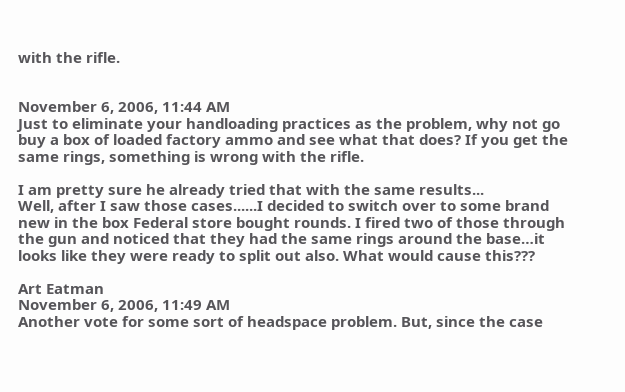with the rifle.


November 6, 2006, 11:44 AM
Just to eliminate your handloading practices as the problem, why not go buy a box of loaded factory ammo and see what that does? If you get the same rings, something is wrong with the rifle.

I am pretty sure he already tried that with the same results...
Well, after I saw those cases......I decided to switch over to some brand new in the box Federal store bought rounds. I fired two of those through the gun and noticed that they had the same rings around the base…it looks like they were ready to split out also. What would cause this???

Art Eatman
November 6, 2006, 11:49 AM
Another vote for some sort of headspace problem. But, since the case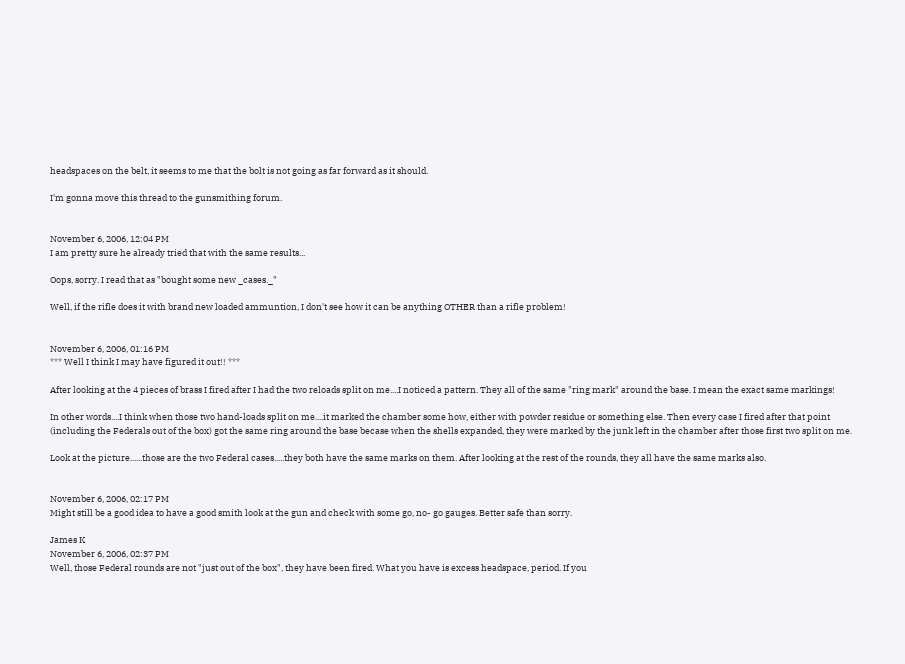headspaces on the belt, it seems to me that the bolt is not going as far forward as it should.

I'm gonna move this thread to the gunsmithing forum.


November 6, 2006, 12:04 PM
I am pretty sure he already tried that with the same results...

Oops, sorry. I read that as "bought some new _cases._"

Well, if the rifle does it with brand new loaded ammuntion, I don't see how it can be anything OTHER than a rifle problem!


November 6, 2006, 01:16 PM
*** Well I think I may have figured it out!! ***

After looking at the 4 pieces of brass I fired after I had the two reloads split on me....I noticed a pattern. They all of the same "ring mark" around the base. I mean the exact same markings!

In other words....I think when those two hand-loads split on me....it marked the chamber some how, either with powder residue or something else. Then every case I fired after that point (including the Federals out of the box) got the same ring around the base becase when the shells expanded, they were marked by the junk left in the chamber after those first two split on me.

Look at the picture......those are the two Federal cases.....they both have the same marks on them. After looking at the rest of the rounds, they all have the same marks also.


November 6, 2006, 02:17 PM
Might still be a good idea to have a good smith look at the gun and check with some go, no- go gauges. Better safe than sorry.

James K
November 6, 2006, 02:37 PM
Well, those Federal rounds are not "just out of the box", they have been fired. What you have is excess headspace, period. If you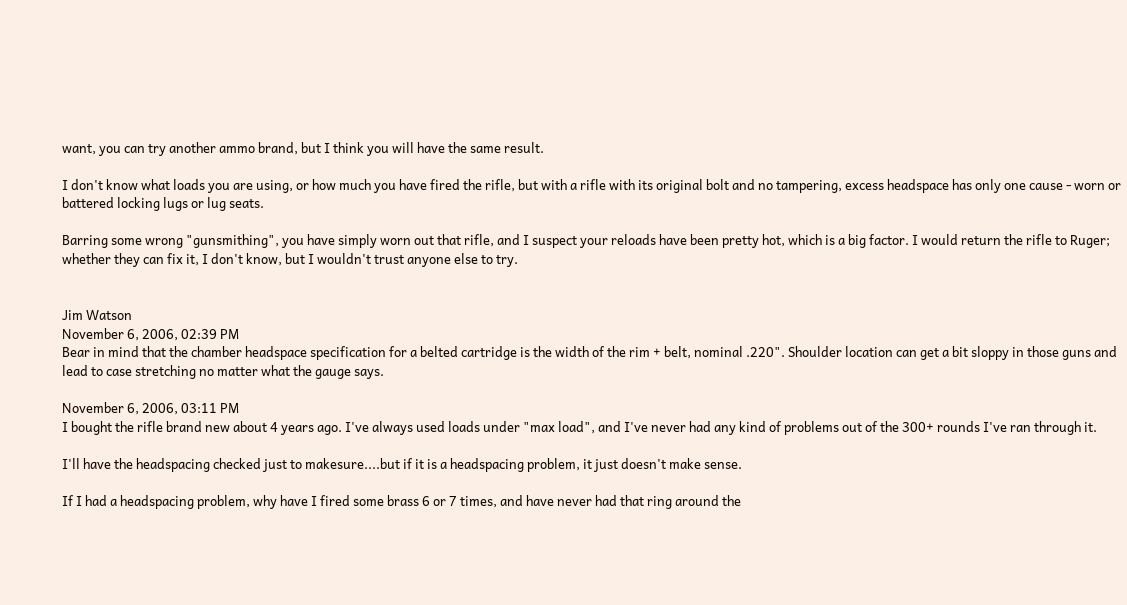want, you can try another ammo brand, but I think you will have the same result.

I don't know what loads you are using, or how much you have fired the rifle, but with a rifle with its original bolt and no tampering, excess headspace has only one cause - worn or battered locking lugs or lug seats.

Barring some wrong "gunsmithing", you have simply worn out that rifle, and I suspect your reloads have been pretty hot, which is a big factor. I would return the rifle to Ruger; whether they can fix it, I don't know, but I wouldn't trust anyone else to try.


Jim Watson
November 6, 2006, 02:39 PM
Bear in mind that the chamber headspace specification for a belted cartridge is the width of the rim + belt, nominal .220". Shoulder location can get a bit sloppy in those guns and lead to case stretching no matter what the gauge says.

November 6, 2006, 03:11 PM
I bought the rifle brand new about 4 years ago. I've always used loads under "max load", and I've never had any kind of problems out of the 300+ rounds I've ran through it.

I'll have the headspacing checked just to makesure....but if it is a headspacing problem, it just doesn't make sense.

If I had a headspacing problem, why have I fired some brass 6 or 7 times, and have never had that ring around the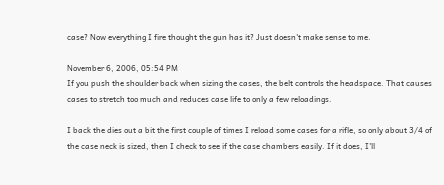case? Now everything I fire thought the gun has it? Just doesn't make sense to me.

November 6, 2006, 05:54 PM
If you push the shoulder back when sizing the cases, the belt controls the headspace. That causes cases to stretch too much and reduces case life to only a few reloadings.

I back the dies out a bit the first couple of times I reload some cases for a rifle, so only about 3/4 of the case neck is sized, then I check to see if the case chambers easily. If it does, I'll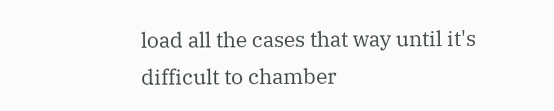load all the cases that way until it's difficult to chamber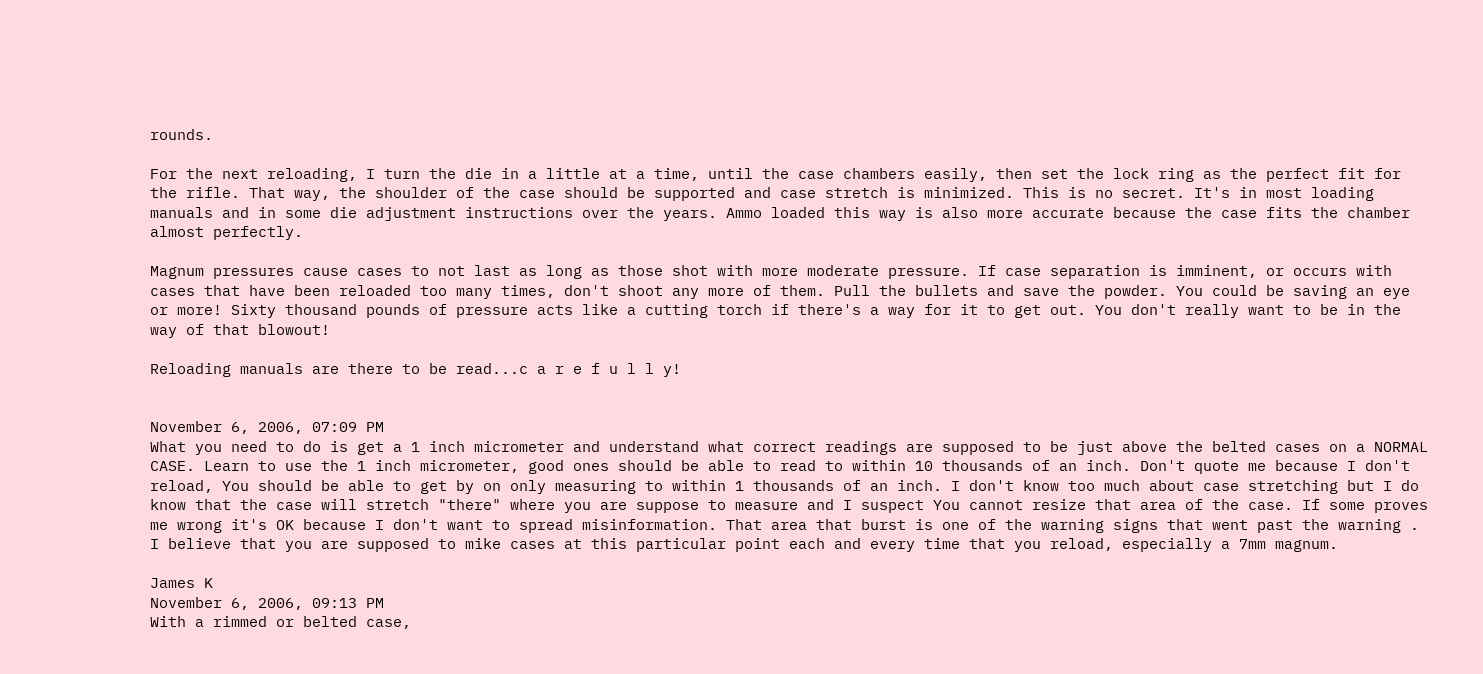rounds.

For the next reloading, I turn the die in a little at a time, until the case chambers easily, then set the lock ring as the perfect fit for the rifle. That way, the shoulder of the case should be supported and case stretch is minimized. This is no secret. It's in most loading manuals and in some die adjustment instructions over the years. Ammo loaded this way is also more accurate because the case fits the chamber almost perfectly.

Magnum pressures cause cases to not last as long as those shot with more moderate pressure. If case separation is imminent, or occurs with cases that have been reloaded too many times, don't shoot any more of them. Pull the bullets and save the powder. You could be saving an eye or more! Sixty thousand pounds of pressure acts like a cutting torch if there's a way for it to get out. You don't really want to be in the way of that blowout!

Reloading manuals are there to be read...c a r e f u l l y!


November 6, 2006, 07:09 PM
What you need to do is get a 1 inch micrometer and understand what correct readings are supposed to be just above the belted cases on a NORMAL CASE. Learn to use the 1 inch micrometer, good ones should be able to read to within 10 thousands of an inch. Don't quote me because I don't reload, You should be able to get by on only measuring to within 1 thousands of an inch. I don't know too much about case stretching but I do know that the case will stretch "there" where you are suppose to measure and I suspect You cannot resize that area of the case. If some proves me wrong it's OK because I don't want to spread misinformation. That area that burst is one of the warning signs that went past the warning . I believe that you are supposed to mike cases at this particular point each and every time that you reload, especially a 7mm magnum.

James K
November 6, 2006, 09:13 PM
With a rimmed or belted case,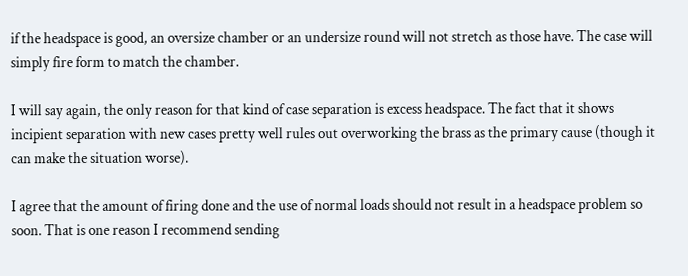if the headspace is good, an oversize chamber or an undersize round will not stretch as those have. The case will simply fire form to match the chamber.

I will say again, the only reason for that kind of case separation is excess headspace. The fact that it shows incipient separation with new cases pretty well rules out overworking the brass as the primary cause (though it can make the situation worse).

I agree that the amount of firing done and the use of normal loads should not result in a headspace problem so soon. That is one reason I recommend sending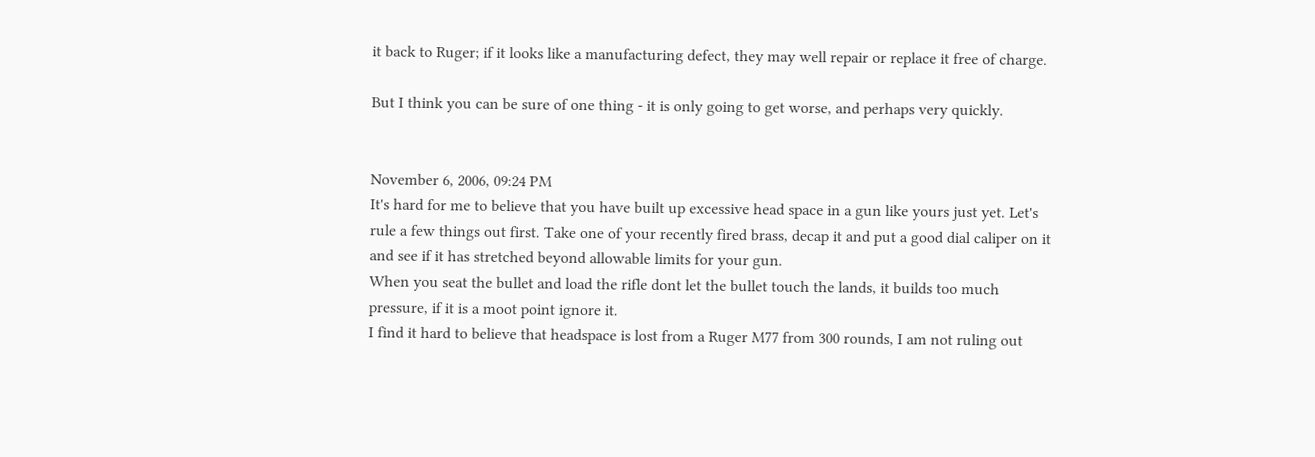it back to Ruger; if it looks like a manufacturing defect, they may well repair or replace it free of charge.

But I think you can be sure of one thing - it is only going to get worse, and perhaps very quickly.


November 6, 2006, 09:24 PM
It's hard for me to believe that you have built up excessive head space in a gun like yours just yet. Let's rule a few things out first. Take one of your recently fired brass, decap it and put a good dial caliper on it and see if it has stretched beyond allowable limits for your gun.
When you seat the bullet and load the rifle dont let the bullet touch the lands, it builds too much pressure, if it is a moot point ignore it.
I find it hard to believe that headspace is lost from a Ruger M77 from 300 rounds, I am not ruling out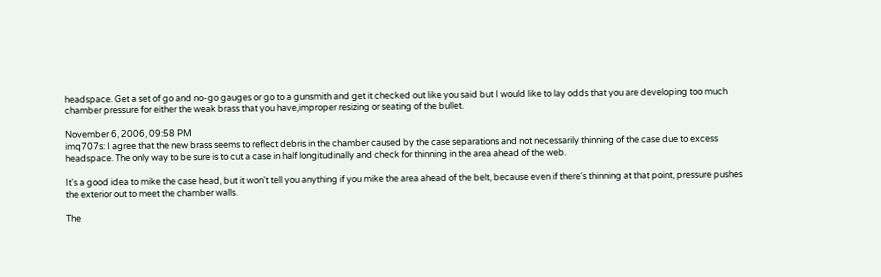headspace. Get a set of go and no-go gauges or go to a gunsmith and get it checked out like you said but I would like to lay odds that you are developing too much chamber pressure for either the weak brass that you have,improper resizing or seating of the bullet.

November 6, 2006, 09:58 PM
imq707s: I agree that the new brass seems to reflect debris in the chamber caused by the case separations and not necessarily thinning of the case due to excess headspace. The only way to be sure is to cut a case in half longitudinally and check for thinning in the area ahead of the web.

It's a good idea to mike the case head, but it won't tell you anything if you mike the area ahead of the belt, because even if there's thinning at that point, pressure pushes the exterior out to meet the chamber walls.

The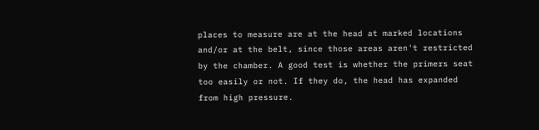places to measure are at the head at marked locations and/or at the belt, since those areas aren't restricted by the chamber. A good test is whether the primers seat too easily or not. If they do, the head has expanded from high pressure.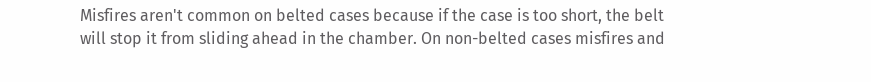Misfires aren't common on belted cases because if the case is too short, the belt will stop it from sliding ahead in the chamber. On non-belted cases misfires and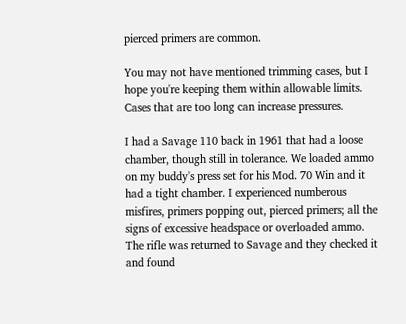pierced primers are common.

You may not have mentioned trimming cases, but I hope you're keeping them within allowable limits. Cases that are too long can increase pressures.

I had a Savage 110 back in 1961 that had a loose chamber, though still in tolerance. We loaded ammo on my buddy's press set for his Mod. 70 Win and it had a tight chamber. I experienced numberous misfires, primers popping out, pierced primers; all the signs of excessive headspace or overloaded ammo. The rifle was returned to Savage and they checked it and found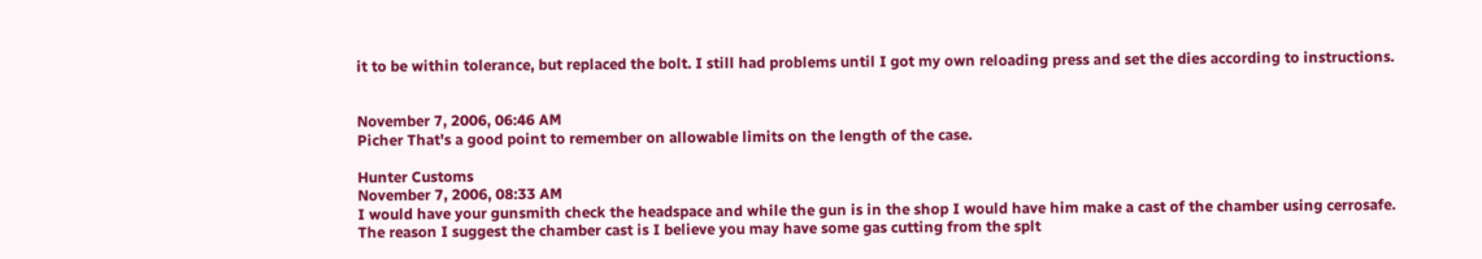it to be within tolerance, but replaced the bolt. I still had problems until I got my own reloading press and set the dies according to instructions.


November 7, 2006, 06:46 AM
Picher That's a good point to remember on allowable limits on the length of the case.

Hunter Customs
November 7, 2006, 08:33 AM
I would have your gunsmith check the headspace and while the gun is in the shop I would have him make a cast of the chamber using cerrosafe.
The reason I suggest the chamber cast is I believe you may have some gas cutting from the splt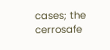cases; the cerrosafe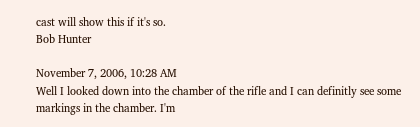cast will show this if it's so.
Bob Hunter

November 7, 2006, 10:28 AM
Well I looked down into the chamber of the rifle and I can definitly see some markings in the chamber. I'm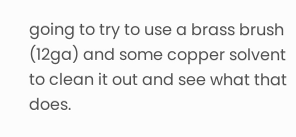going to try to use a brass brush (12ga) and some copper solvent to clean it out and see what that does.